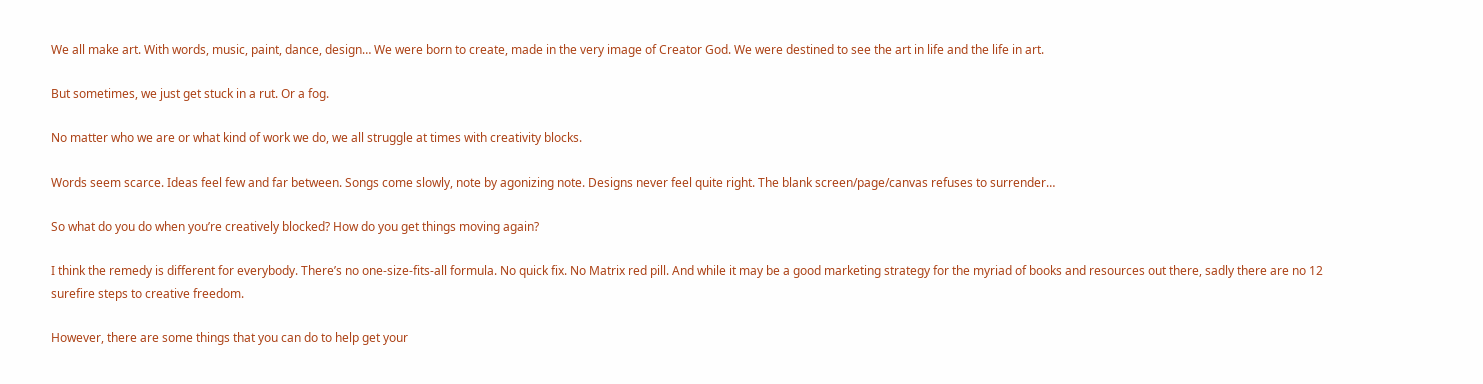We all make art. With words, music, paint, dance, design… We were born to create, made in the very image of Creator God. We were destined to see the art in life and the life in art.

But sometimes, we just get stuck in a rut. Or a fog.

No matter who we are or what kind of work we do, we all struggle at times with creativity blocks.

Words seem scarce. Ideas feel few and far between. Songs come slowly, note by agonizing note. Designs never feel quite right. The blank screen/page/canvas refuses to surrender…

So what do you do when you’re creatively blocked? How do you get things moving again?

I think the remedy is different for everybody. There’s no one-size-fits-all formula. No quick fix. No Matrix red pill. And while it may be a good marketing strategy for the myriad of books and resources out there, sadly there are no 12 surefire steps to creative freedom.

However, there are some things that you can do to help get your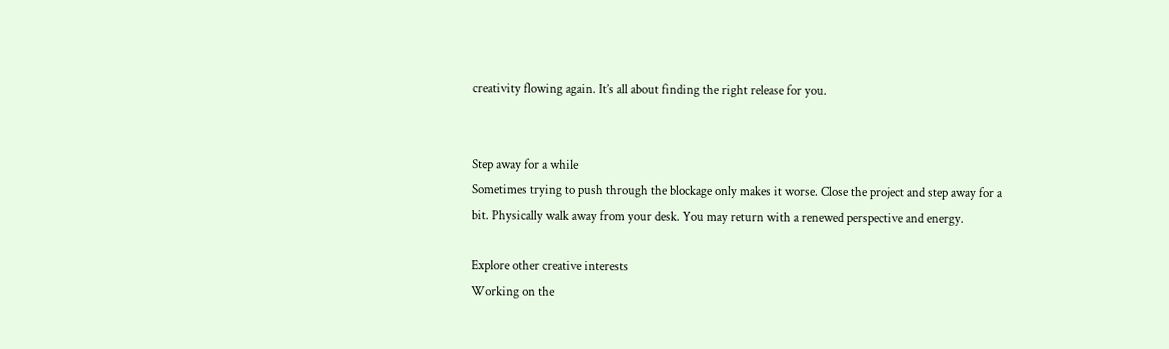creativity flowing again. It’s all about finding the right release for you.


Step away for a while
Sometimes trying to push through the blockage only makes it worse. Close the project and step away for a bit. Physically walk away from your desk. You may return with a renewed perspective and energy.

Explore other creative interests
Working on the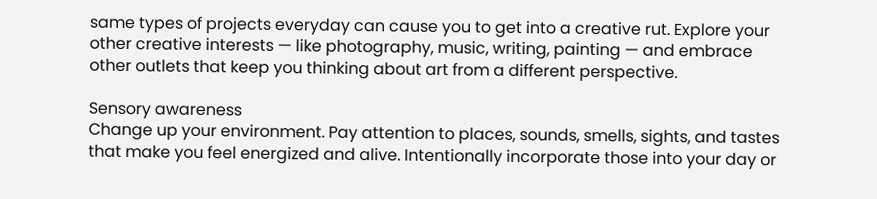same types of projects everyday can cause you to get into a creative rut. Explore your other creative interests — like photography, music, writing, painting — and embrace other outlets that keep you thinking about art from a different perspective.

Sensory awareness
Change up your environment. Pay attention to places, sounds, smells, sights, and tastes that make you feel energized and alive. Intentionally incorporate those into your day or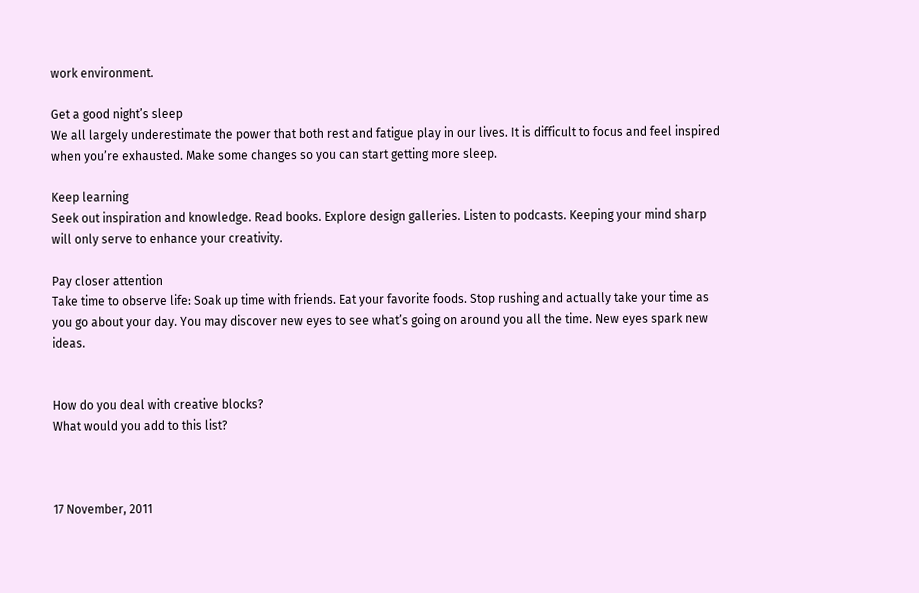work environment.

Get a good night’s sleep
We all largely underestimate the power that both rest and fatigue play in our lives. It is difficult to focus and feel inspired when you’re exhausted. Make some changes so you can start getting more sleep.

Keep learning
Seek out inspiration and knowledge. Read books. Explore design galleries. Listen to podcasts. Keeping your mind sharp will only serve to enhance your creativity.

Pay closer attention
Take time to observe life: Soak up time with friends. Eat your favorite foods. Stop rushing and actually take your time as you go about your day. You may discover new eyes to see what’s going on around you all the time. New eyes spark new ideas.


How do you deal with creative blocks?
What would you add to this list?



17 November, 2011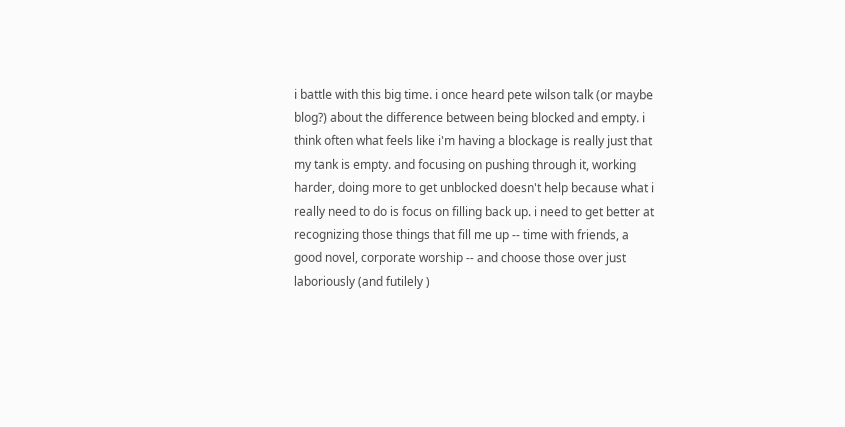i battle with this big time. i once heard pete wilson talk (or maybe blog?) about the difference between being blocked and empty. i think often what feels like i'm having a blockage is really just that my tank is empty. and focusing on pushing through it, working harder, doing more to get unblocked doesn't help because what i really need to do is focus on filling back up. i need to get better at recognizing those things that fill me up -- time with friends, a good novel, corporate worship -- and choose those over just laboriously (and futilely )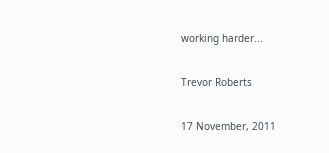working harder...

Trevor Roberts

17 November, 2011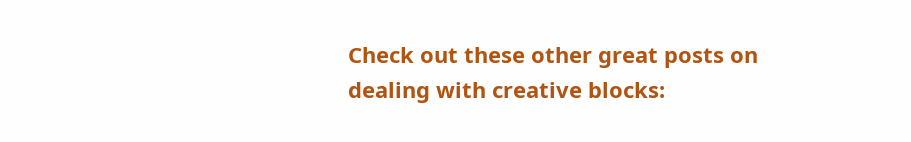Check out these other great posts on dealing with creative blocks: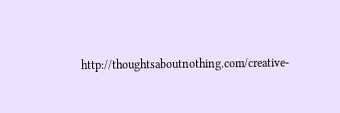http://thoughtsaboutnothing.com/creative-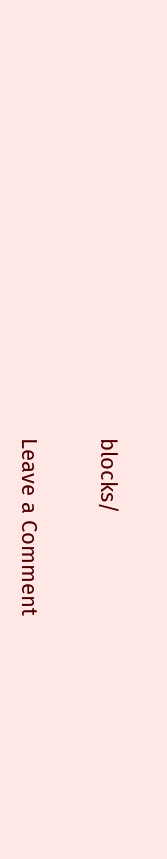blocks/

Leave a Comment